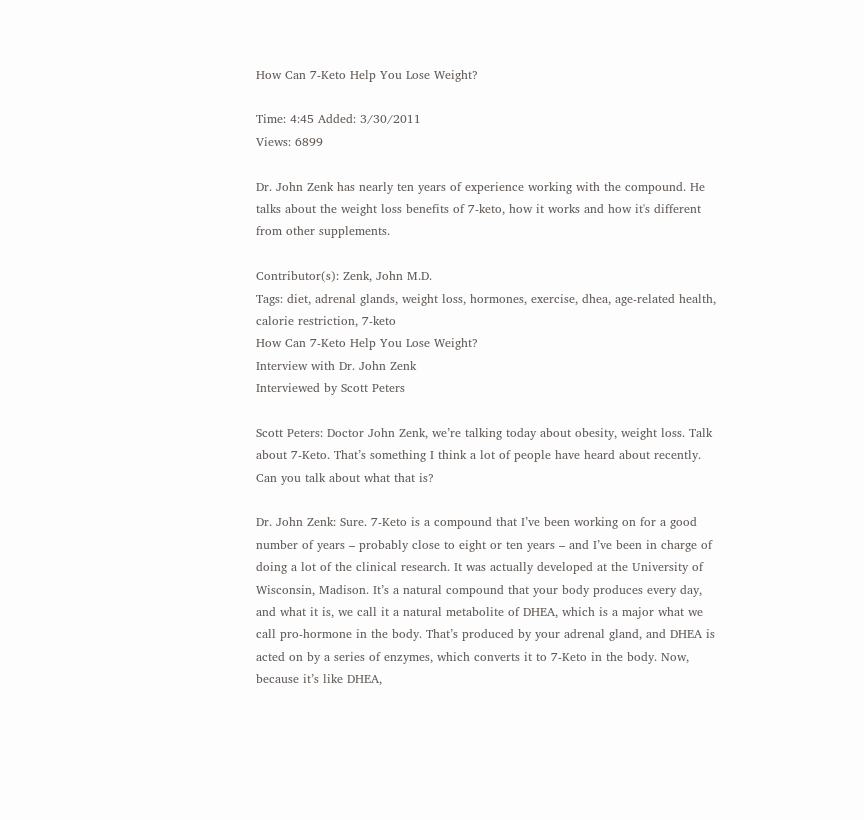How Can 7-Keto Help You Lose Weight?

Time: 4:45 Added: 3/30/2011
Views: 6899

Dr. John Zenk has nearly ten years of experience working with the compound. He talks about the weight loss benefits of 7-keto, how it works and how it's different from other supplements.

Contributor(s): Zenk, John M.D.
Tags: diet, adrenal glands, weight loss, hormones, exercise, dhea, age-related health, calorie restriction, 7-keto
How Can 7-Keto Help You Lose Weight?
Interview with Dr. John Zenk
Interviewed by Scott Peters

Scott Peters: Doctor John Zenk, we’re talking today about obesity, weight loss. Talk about 7-Keto. That’s something I think a lot of people have heard about recently. Can you talk about what that is?

Dr. John Zenk: Sure. 7-Keto is a compound that I’ve been working on for a good number of years – probably close to eight or ten years – and I’ve been in charge of doing a lot of the clinical research. It was actually developed at the University of Wisconsin, Madison. It’s a natural compound that your body produces every day, and what it is, we call it a natural metabolite of DHEA, which is a major what we call pro-hormone in the body. That’s produced by your adrenal gland, and DHEA is acted on by a series of enzymes, which converts it to 7-Keto in the body. Now, because it’s like DHEA,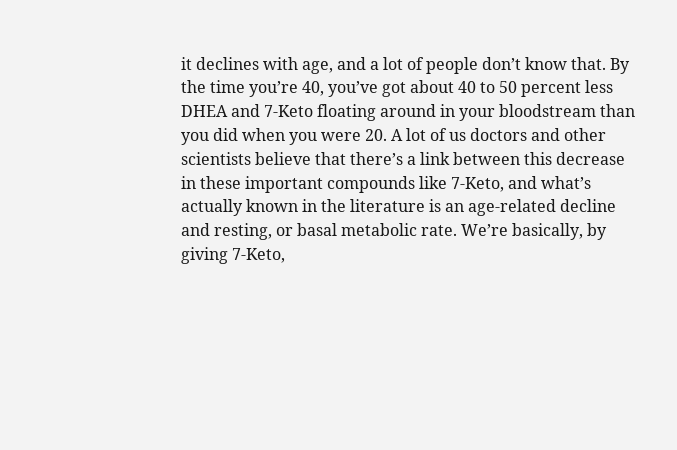it declines with age, and a lot of people don’t know that. By the time you’re 40, you’ve got about 40 to 50 percent less DHEA and 7-Keto floating around in your bloodstream than you did when you were 20. A lot of us doctors and other scientists believe that there’s a link between this decrease in these important compounds like 7-Keto, and what’s actually known in the literature is an age-related decline and resting, or basal metabolic rate. We’re basically, by giving 7-Keto,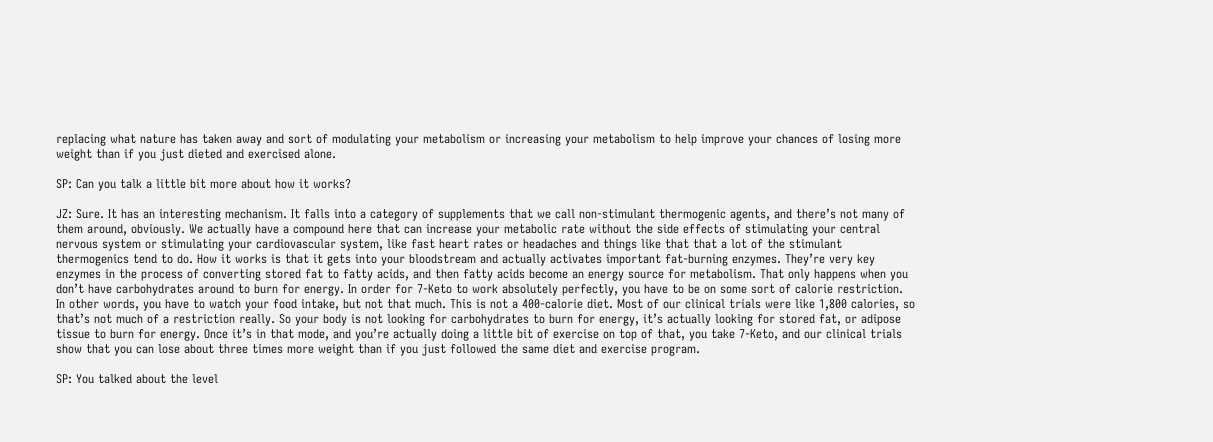replacing what nature has taken away and sort of modulating your metabolism or increasing your metabolism to help improve your chances of losing more weight than if you just dieted and exercised alone.

SP: Can you talk a little bit more about how it works?

JZ: Sure. It has an interesting mechanism. It falls into a category of supplements that we call non-stimulant thermogenic agents, and there’s not many of them around, obviously. We actually have a compound here that can increase your metabolic rate without the side effects of stimulating your central nervous system or stimulating your cardiovascular system, like fast heart rates or headaches and things like that that a lot of the stimulant thermogenics tend to do. How it works is that it gets into your bloodstream and actually activates important fat-burning enzymes. They’re very key enzymes in the process of converting stored fat to fatty acids, and then fatty acids become an energy source for metabolism. That only happens when you don’t have carbohydrates around to burn for energy. In order for 7-Keto to work absolutely perfectly, you have to be on some sort of calorie restriction. In other words, you have to watch your food intake, but not that much. This is not a 400-calorie diet. Most of our clinical trials were like 1,800 calories, so that’s not much of a restriction really. So your body is not looking for carbohydrates to burn for energy, it’s actually looking for stored fat, or adipose tissue to burn for energy. Once it’s in that mode, and you’re actually doing a little bit of exercise on top of that, you take 7-Keto, and our clinical trials show that you can lose about three times more weight than if you just followed the same diet and exercise program.

SP: You talked about the level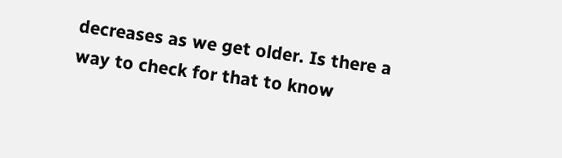decreases as we get older. Is there a way to check for that to know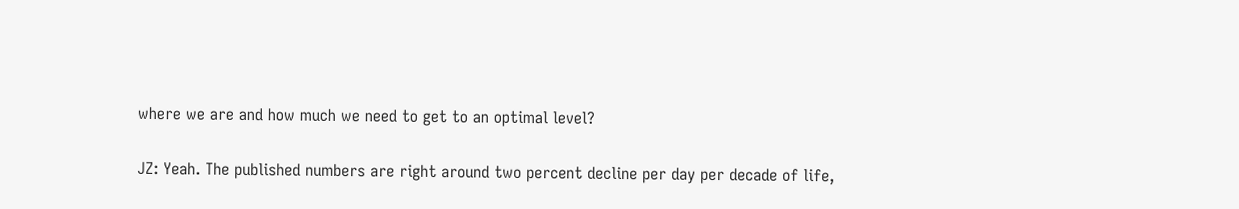where we are and how much we need to get to an optimal level?

JZ: Yeah. The published numbers are right around two percent decline per day per decade of life,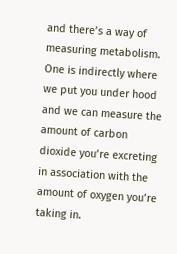and there’s a way of measuring metabolism. One is indirectly where we put you under hood and we can measure the amount of carbon dioxide you’re excreting in association with the amount of oxygen you’re taking in.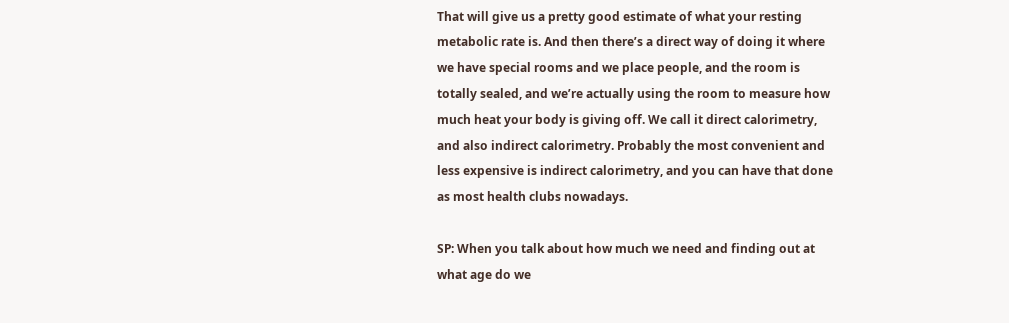That will give us a pretty good estimate of what your resting metabolic rate is. And then there’s a direct way of doing it where we have special rooms and we place people, and the room is totally sealed, and we’re actually using the room to measure how much heat your body is giving off. We call it direct calorimetry, and also indirect calorimetry. Probably the most convenient and less expensive is indirect calorimetry, and you can have that done as most health clubs nowadays.

SP: When you talk about how much we need and finding out at what age do we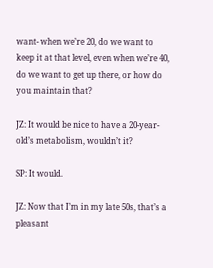want- when we’re 20, do we want to keep it at that level, even when we’re 40, do we want to get up there, or how do you maintain that?

JZ: It would be nice to have a 20-year-old’s metabolism, wouldn’t it?

SP: It would.

JZ: Now that I’m in my late 50s, that’s a pleasant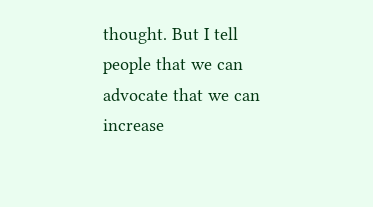thought. But I tell people that we can advocate that we can increase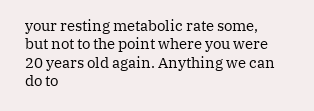your resting metabolic rate some, but not to the point where you were 20 years old again. Anything we can do to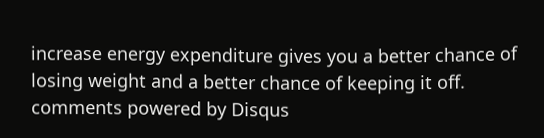increase energy expenditure gives you a better chance of losing weight and a better chance of keeping it off.
comments powered by Disqus